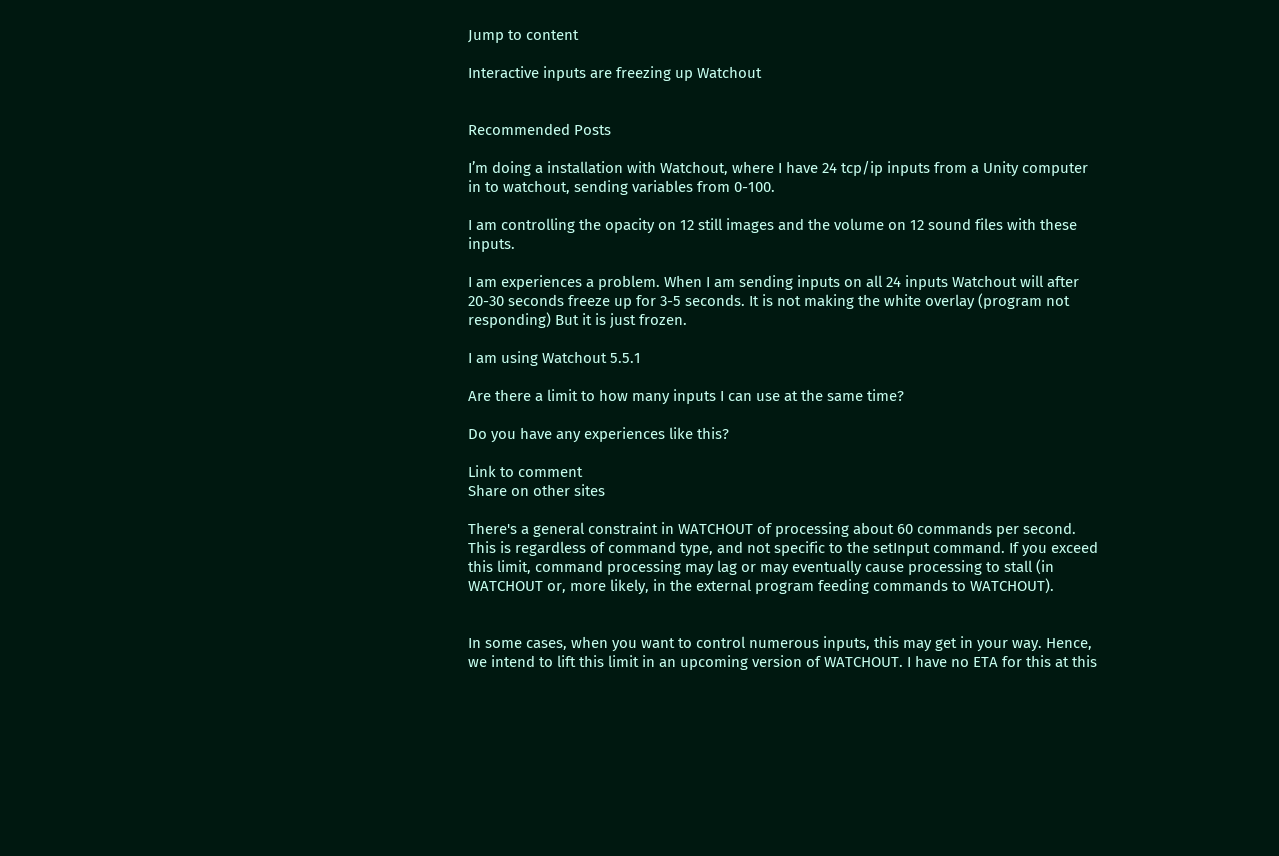Jump to content

Interactive inputs are freezing up Watchout


Recommended Posts

I’m doing a installation with Watchout, where I have 24 tcp/ip inputs from a Unity computer in to watchout, sending variables from 0-100.

I am controlling the opacity on 12 still images and the volume on 12 sound files with these inputs.

I am experiences a problem. When I am sending inputs on all 24 inputs Watchout will after 20-30 seconds freeze up for 3-5 seconds. It is not making the white overlay (program not responding) But it is just frozen.

I am using Watchout 5.5.1

Are there a limit to how many inputs I can use at the same time?

Do you have any experiences like this?

Link to comment
Share on other sites

There's a general constraint in WATCHOUT of processing about 60 commands per second. This is regardless of command type, and not specific to the setInput command. If you exceed this limit, command processing may lag or may eventually cause processing to stall (in WATCHOUT or, more likely, in the external program feeding commands to WATCHOUT).


In some cases, when you want to control numerous inputs, this may get in your way. Hence, we intend to lift this limit in an upcoming version of WATCHOUT. I have no ETA for this at this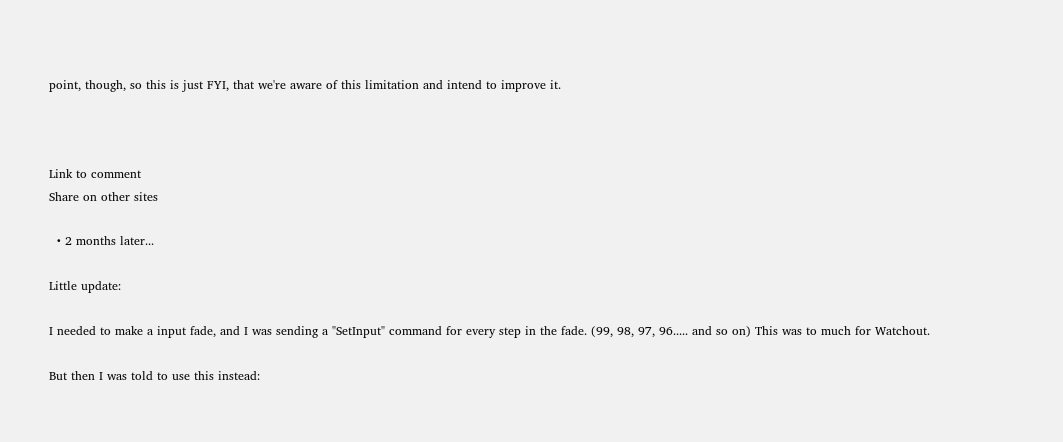point, though, so this is just FYI, that we're aware of this limitation and intend to improve it.



Link to comment
Share on other sites

  • 2 months later...

Little update:

I needed to make a input fade, and I was sending a "SetInput" command for every step in the fade. (99, 98, 97, 96..... and so on) This was to much for Watchout.

But then I was told to use this instead: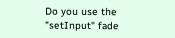Do you use the "setInput" fade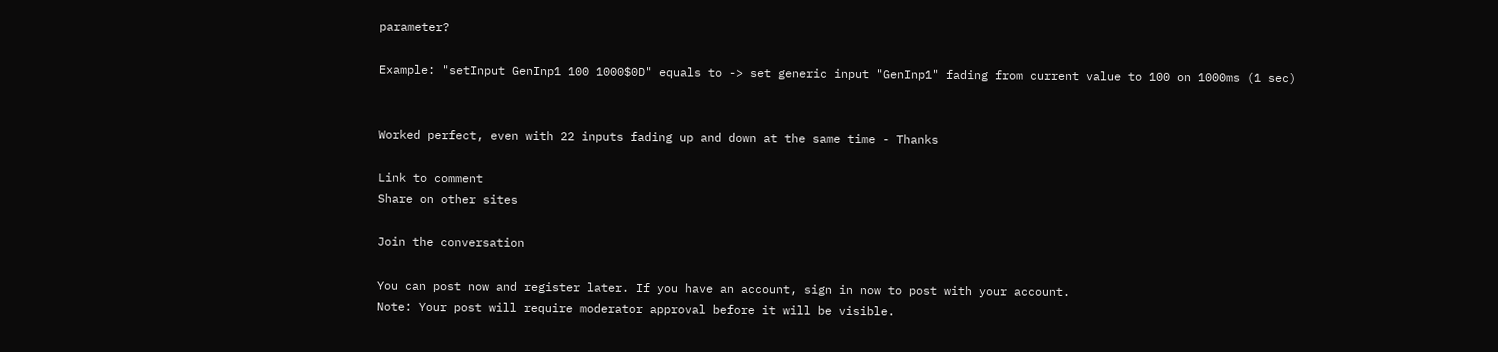parameter?

Example: "setInput GenInp1 100 1000$0D" equals to -> set generic input "GenInp1" fading from current value to 100 on 1000ms (1 sec)


Worked perfect, even with 22 inputs fading up and down at the same time - Thanks

Link to comment
Share on other sites

Join the conversation

You can post now and register later. If you have an account, sign in now to post with your account.
Note: Your post will require moderator approval before it will be visible.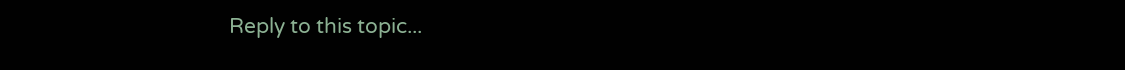Reply to this topic...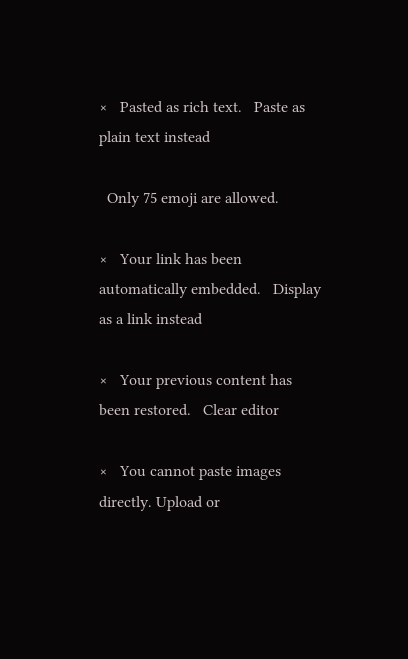×   Pasted as rich text.   Paste as plain text instead

  Only 75 emoji are allowed.

×   Your link has been automatically embedded.   Display as a link instead

×   Your previous content has been restored.   Clear editor

×   You cannot paste images directly. Upload or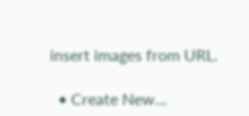insert images from URL.

  • Create New...